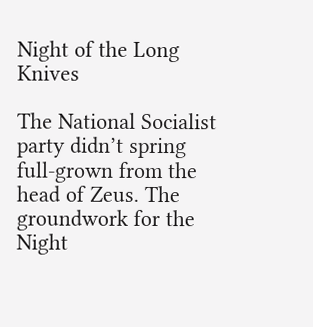Night of the Long Knives

The National Socialist party didn’t spring full-grown from the head of Zeus. The groundwork for the Night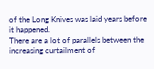of the Long Knives was laid years before it happened.
There are a lot of parallels between the increasing curtailment of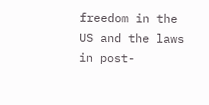freedom in the US and the laws in post-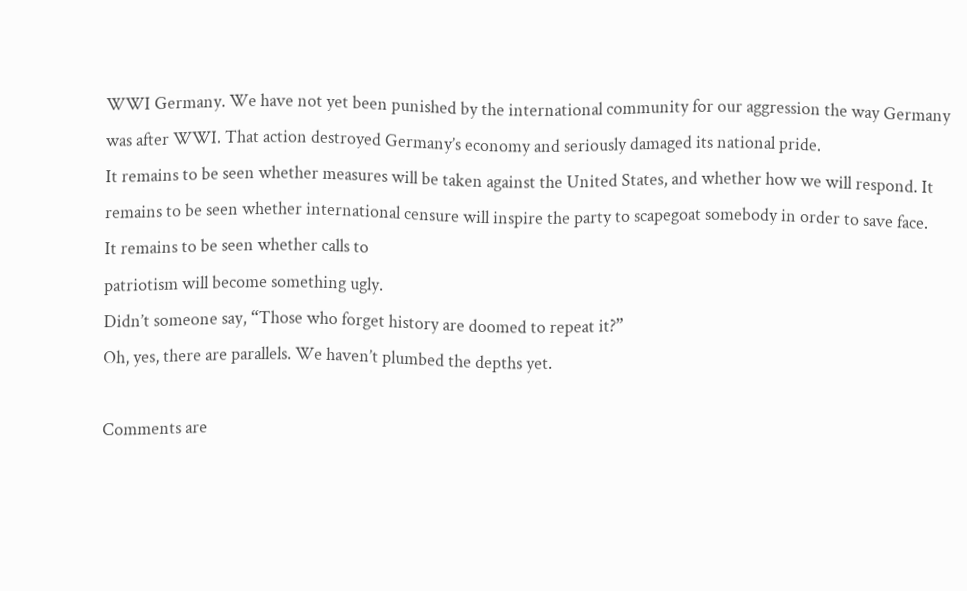WWI Germany. We have not yet been punished by the international community for our aggression the way Germany was after WWI. That action destroyed Germany’s economy and seriously damaged its national pride.
It remains to be seen whether measures will be taken against the United States, and whether how we will respond. It remains to be seen whether international censure will inspire the party to scapegoat somebody in order to save face.
It remains to be seen whether calls to
patriotism will become something ugly.
Didn’t someone say, “Those who forget history are doomed to repeat it?”
Oh, yes, there are parallels. We haven’t plumbed the depths yet.

Comments are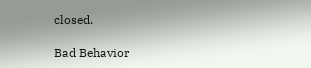closed.

Bad Behavior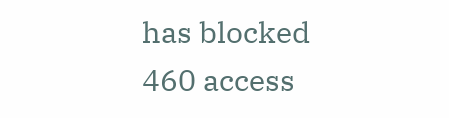has blocked 460 access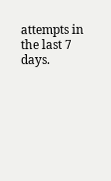attempts in the last 7 days.